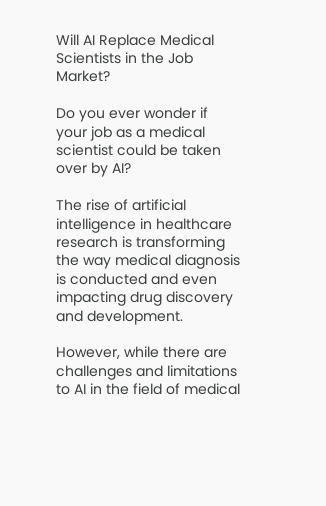Will AI Replace Medical Scientists in the Job Market?

Do you ever wonder if your job as a medical scientist could be taken over by AI?

The rise of artificial intelligence in healthcare research is transforming the way medical diagnosis is conducted and even impacting drug discovery and development.

However, while there are challenges and limitations to AI in the field of medical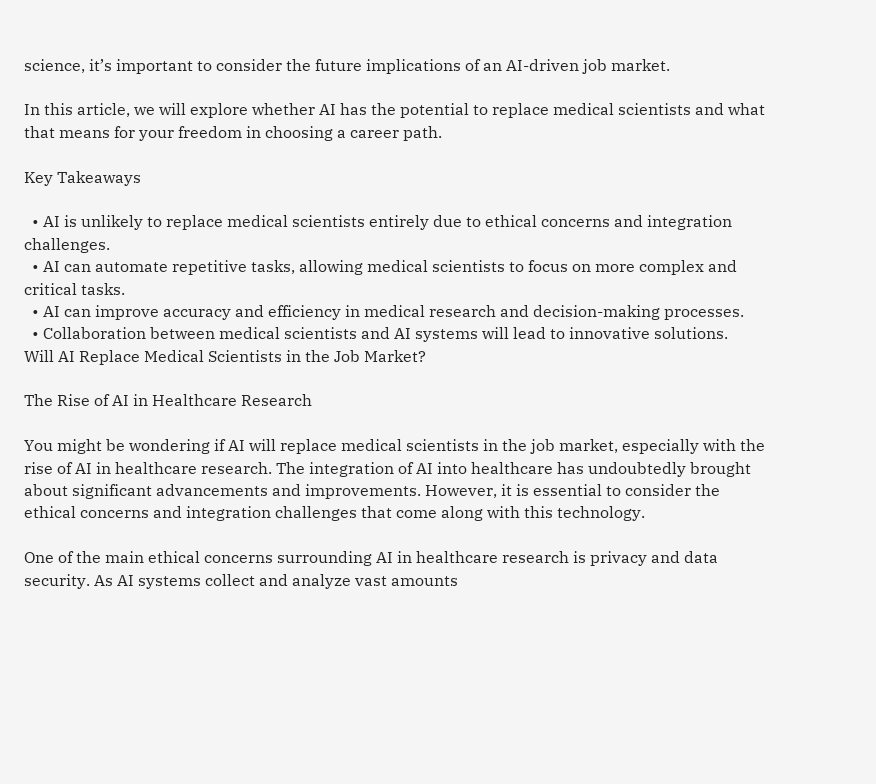science, it’s important to consider the future implications of an AI-driven job market.

In this article, we will explore whether AI has the potential to replace medical scientists and what that means for your freedom in choosing a career path.

Key Takeaways

  • AI is unlikely to replace medical scientists entirely due to ethical concerns and integration challenges.
  • AI can automate repetitive tasks, allowing medical scientists to focus on more complex and critical tasks.
  • AI can improve accuracy and efficiency in medical research and decision-making processes.
  • Collaboration between medical scientists and AI systems will lead to innovative solutions.
Will AI Replace Medical Scientists in the Job Market?

The Rise of AI in Healthcare Research

You might be wondering if AI will replace medical scientists in the job market, especially with the rise of AI in healthcare research. The integration of AI into healthcare has undoubtedly brought about significant advancements and improvements. However, it is essential to consider the ethical concerns and integration challenges that come along with this technology.

One of the main ethical concerns surrounding AI in healthcare research is privacy and data security. As AI systems collect and analyze vast amounts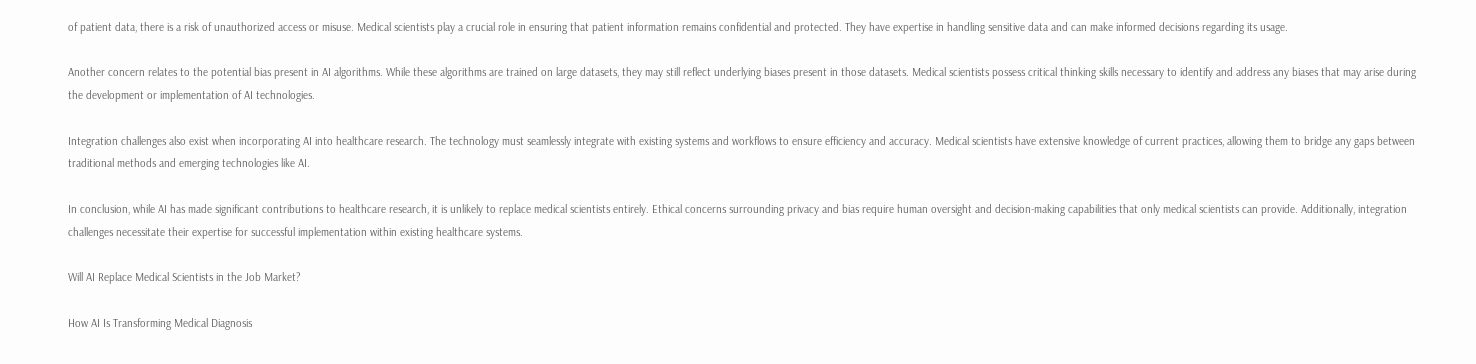of patient data, there is a risk of unauthorized access or misuse. Medical scientists play a crucial role in ensuring that patient information remains confidential and protected. They have expertise in handling sensitive data and can make informed decisions regarding its usage.

Another concern relates to the potential bias present in AI algorithms. While these algorithms are trained on large datasets, they may still reflect underlying biases present in those datasets. Medical scientists possess critical thinking skills necessary to identify and address any biases that may arise during the development or implementation of AI technologies.

Integration challenges also exist when incorporating AI into healthcare research. The technology must seamlessly integrate with existing systems and workflows to ensure efficiency and accuracy. Medical scientists have extensive knowledge of current practices, allowing them to bridge any gaps between traditional methods and emerging technologies like AI.

In conclusion, while AI has made significant contributions to healthcare research, it is unlikely to replace medical scientists entirely. Ethical concerns surrounding privacy and bias require human oversight and decision-making capabilities that only medical scientists can provide. Additionally, integration challenges necessitate their expertise for successful implementation within existing healthcare systems.

Will AI Replace Medical Scientists in the Job Market?

How AI Is Transforming Medical Diagnosis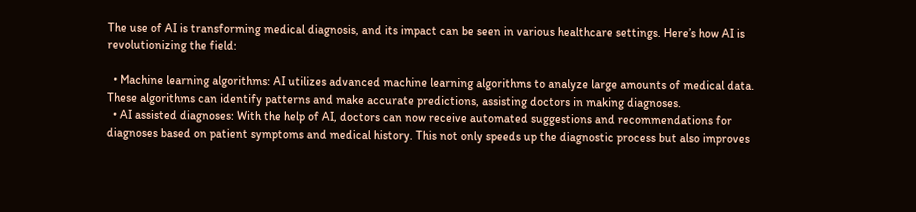The use of AI is transforming medical diagnosis, and its impact can be seen in various healthcare settings. Here’s how AI is revolutionizing the field:

  • Machine learning algorithms: AI utilizes advanced machine learning algorithms to analyze large amounts of medical data. These algorithms can identify patterns and make accurate predictions, assisting doctors in making diagnoses.
  • AI assisted diagnoses: With the help of AI, doctors can now receive automated suggestions and recommendations for diagnoses based on patient symptoms and medical history. This not only speeds up the diagnostic process but also improves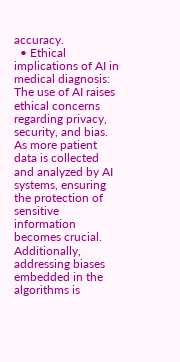accuracy.
  • Ethical implications of AI in medical diagnosis: The use of AI raises ethical concerns regarding privacy, security, and bias. As more patient data is collected and analyzed by AI systems, ensuring the protection of sensitive information becomes crucial. Additionally, addressing biases embedded in the algorithms is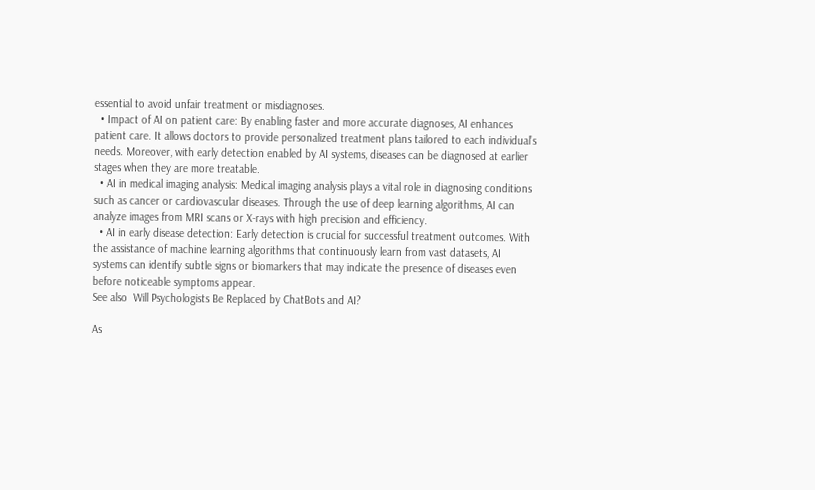essential to avoid unfair treatment or misdiagnoses.
  • Impact of AI on patient care: By enabling faster and more accurate diagnoses, AI enhances patient care. It allows doctors to provide personalized treatment plans tailored to each individual’s needs. Moreover, with early detection enabled by AI systems, diseases can be diagnosed at earlier stages when they are more treatable.
  • AI in medical imaging analysis: Medical imaging analysis plays a vital role in diagnosing conditions such as cancer or cardiovascular diseases. Through the use of deep learning algorithms, AI can analyze images from MRI scans or X-rays with high precision and efficiency.
  • AI in early disease detection: Early detection is crucial for successful treatment outcomes. With the assistance of machine learning algorithms that continuously learn from vast datasets, AI systems can identify subtle signs or biomarkers that may indicate the presence of diseases even before noticeable symptoms appear.
See also  Will Psychologists Be Replaced by ChatBots and AI?

As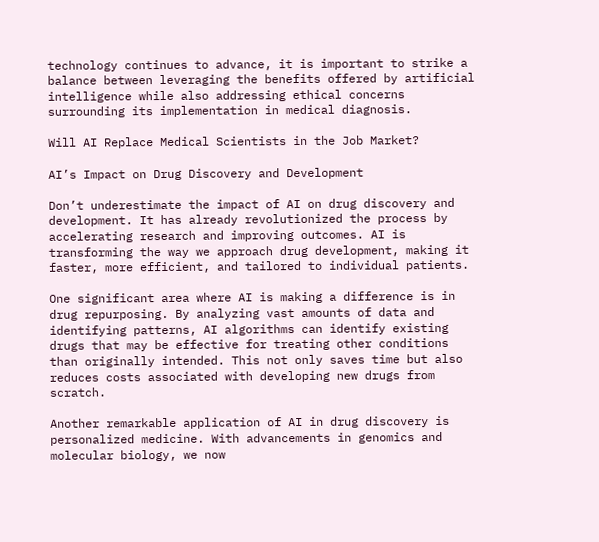technology continues to advance, it is important to strike a balance between leveraging the benefits offered by artificial intelligence while also addressing ethical concerns surrounding its implementation in medical diagnosis.

Will AI Replace Medical Scientists in the Job Market?

AI’s Impact on Drug Discovery and Development

Don’t underestimate the impact of AI on drug discovery and development. It has already revolutionized the process by accelerating research and improving outcomes. AI is transforming the way we approach drug development, making it faster, more efficient, and tailored to individual patients.

One significant area where AI is making a difference is in drug repurposing. By analyzing vast amounts of data and identifying patterns, AI algorithms can identify existing drugs that may be effective for treating other conditions than originally intended. This not only saves time but also reduces costs associated with developing new drugs from scratch.

Another remarkable application of AI in drug discovery is personalized medicine. With advancements in genomics and molecular biology, we now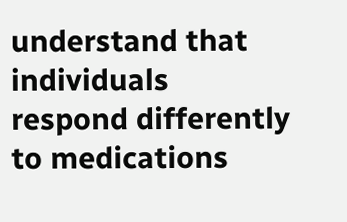understand that individuals respond differently to medications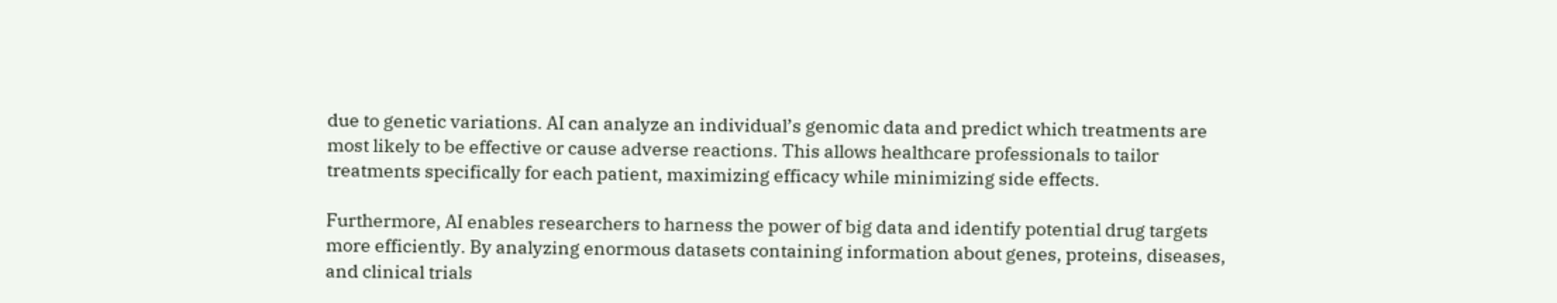due to genetic variations. AI can analyze an individual’s genomic data and predict which treatments are most likely to be effective or cause adverse reactions. This allows healthcare professionals to tailor treatments specifically for each patient, maximizing efficacy while minimizing side effects.

Furthermore, AI enables researchers to harness the power of big data and identify potential drug targets more efficiently. By analyzing enormous datasets containing information about genes, proteins, diseases, and clinical trials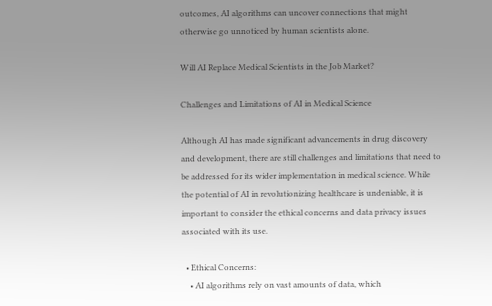outcomes, AI algorithms can uncover connections that might otherwise go unnoticed by human scientists alone.

Will AI Replace Medical Scientists in the Job Market?

Challenges and Limitations of AI in Medical Science

Although AI has made significant advancements in drug discovery and development, there are still challenges and limitations that need to be addressed for its wider implementation in medical science. While the potential of AI in revolutionizing healthcare is undeniable, it is important to consider the ethical concerns and data privacy issues associated with its use.

  • Ethical Concerns:
    • AI algorithms rely on vast amounts of data, which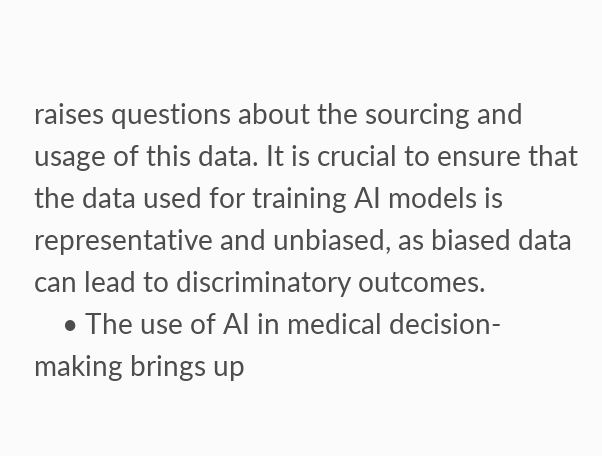raises questions about the sourcing and usage of this data. It is crucial to ensure that the data used for training AI models is representative and unbiased, as biased data can lead to discriminatory outcomes.
    • The use of AI in medical decision-making brings up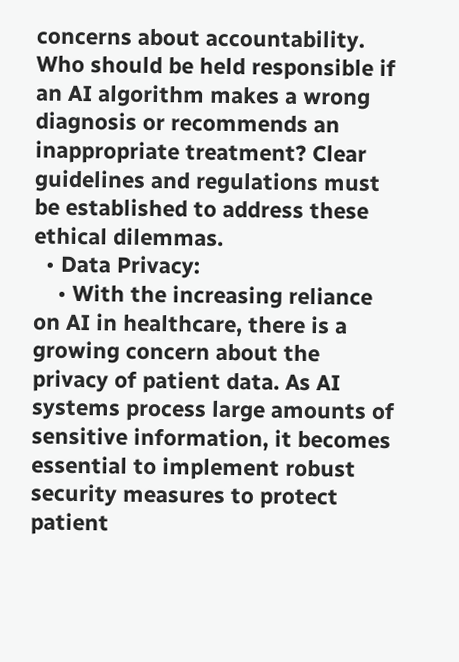concerns about accountability. Who should be held responsible if an AI algorithm makes a wrong diagnosis or recommends an inappropriate treatment? Clear guidelines and regulations must be established to address these ethical dilemmas.
  • Data Privacy:
    • With the increasing reliance on AI in healthcare, there is a growing concern about the privacy of patient data. As AI systems process large amounts of sensitive information, it becomes essential to implement robust security measures to protect patient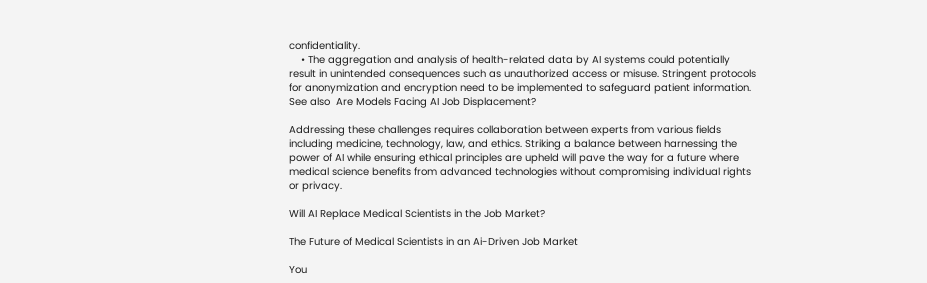confidentiality.
    • The aggregation and analysis of health-related data by AI systems could potentially result in unintended consequences such as unauthorized access or misuse. Stringent protocols for anonymization and encryption need to be implemented to safeguard patient information.
See also  Are Models Facing AI Job Displacement?

Addressing these challenges requires collaboration between experts from various fields including medicine, technology, law, and ethics. Striking a balance between harnessing the power of AI while ensuring ethical principles are upheld will pave the way for a future where medical science benefits from advanced technologies without compromising individual rights or privacy.

Will AI Replace Medical Scientists in the Job Market?

The Future of Medical Scientists in an Ai-Driven Job Market

You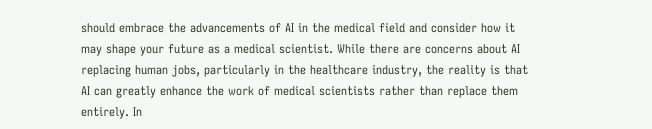should embrace the advancements of AI in the medical field and consider how it may shape your future as a medical scientist. While there are concerns about AI replacing human jobs, particularly in the healthcare industry, the reality is that AI can greatly enhance the work of medical scientists rather than replace them entirely. In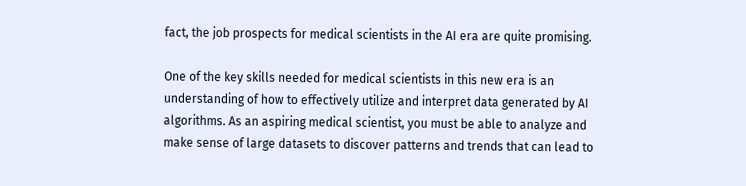fact, the job prospects for medical scientists in the AI era are quite promising.

One of the key skills needed for medical scientists in this new era is an understanding of how to effectively utilize and interpret data generated by AI algorithms. As an aspiring medical scientist, you must be able to analyze and make sense of large datasets to discover patterns and trends that can lead to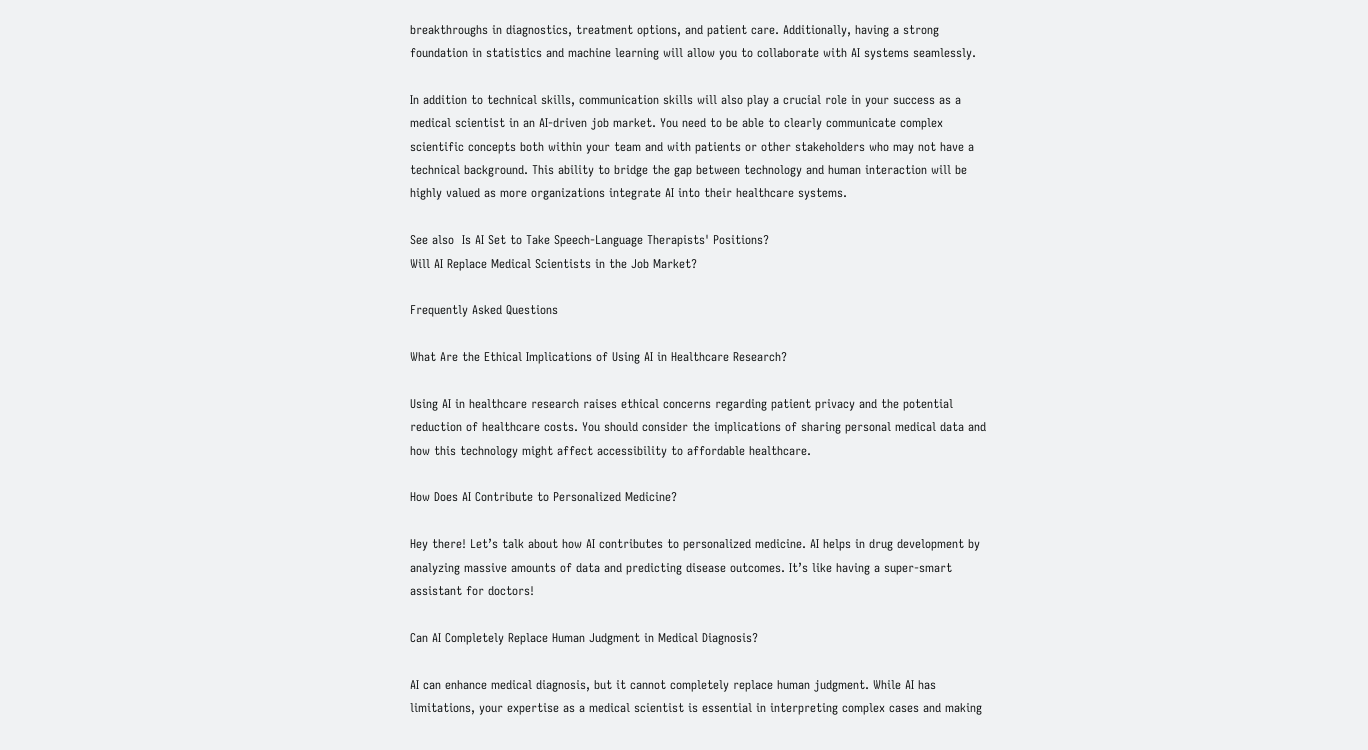breakthroughs in diagnostics, treatment options, and patient care. Additionally, having a strong foundation in statistics and machine learning will allow you to collaborate with AI systems seamlessly.

In addition to technical skills, communication skills will also play a crucial role in your success as a medical scientist in an AI-driven job market. You need to be able to clearly communicate complex scientific concepts both within your team and with patients or other stakeholders who may not have a technical background. This ability to bridge the gap between technology and human interaction will be highly valued as more organizations integrate AI into their healthcare systems.

See also  Is AI Set to Take Speech-Language Therapists' Positions?
Will AI Replace Medical Scientists in the Job Market?

Frequently Asked Questions

What Are the Ethical Implications of Using AI in Healthcare Research?

Using AI in healthcare research raises ethical concerns regarding patient privacy and the potential reduction of healthcare costs. You should consider the implications of sharing personal medical data and how this technology might affect accessibility to affordable healthcare.

How Does AI Contribute to Personalized Medicine?

Hey there! Let’s talk about how AI contributes to personalized medicine. AI helps in drug development by analyzing massive amounts of data and predicting disease outcomes. It’s like having a super-smart assistant for doctors!

Can AI Completely Replace Human Judgment in Medical Diagnosis?

AI can enhance medical diagnosis, but it cannot completely replace human judgment. While AI has limitations, your expertise as a medical scientist is essential in interpreting complex cases and making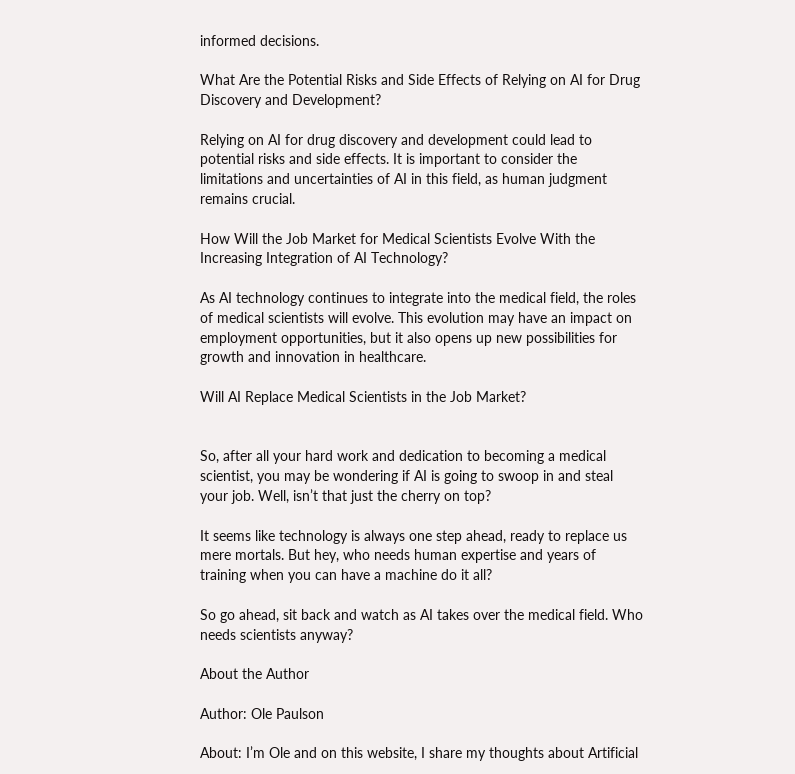informed decisions.

What Are the Potential Risks and Side Effects of Relying on AI for Drug Discovery and Development?

Relying on AI for drug discovery and development could lead to potential risks and side effects. It is important to consider the limitations and uncertainties of AI in this field, as human judgment remains crucial.

How Will the Job Market for Medical Scientists Evolve With the Increasing Integration of AI Technology?

As AI technology continues to integrate into the medical field, the roles of medical scientists will evolve. This evolution may have an impact on employment opportunities, but it also opens up new possibilities for growth and innovation in healthcare.

Will AI Replace Medical Scientists in the Job Market?


So, after all your hard work and dedication to becoming a medical scientist, you may be wondering if AI is going to swoop in and steal your job. Well, isn’t that just the cherry on top?

It seems like technology is always one step ahead, ready to replace us mere mortals. But hey, who needs human expertise and years of training when you can have a machine do it all?

So go ahead, sit back and watch as AI takes over the medical field. Who needs scientists anyway?

About the Author

Author: Ole Paulson

About: I’m Ole and on this website, I share my thoughts about Artificial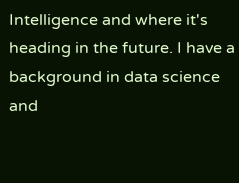Intelligence and where it's heading in the future. I have a background in data science and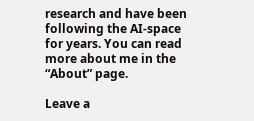research and have been following the AI-space for years. You can read more about me in the “About” page.

Leave a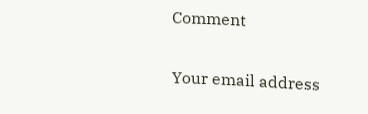Comment

Your email address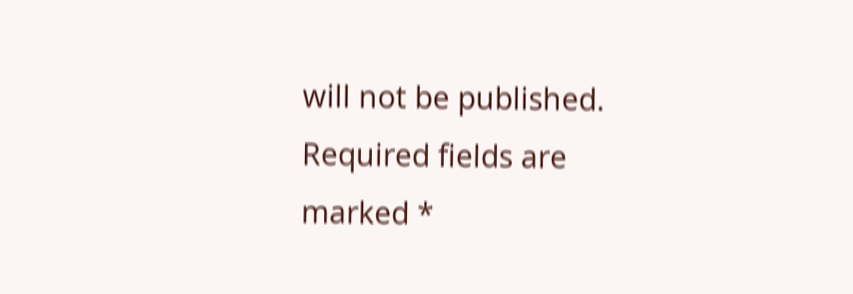will not be published. Required fields are marked *